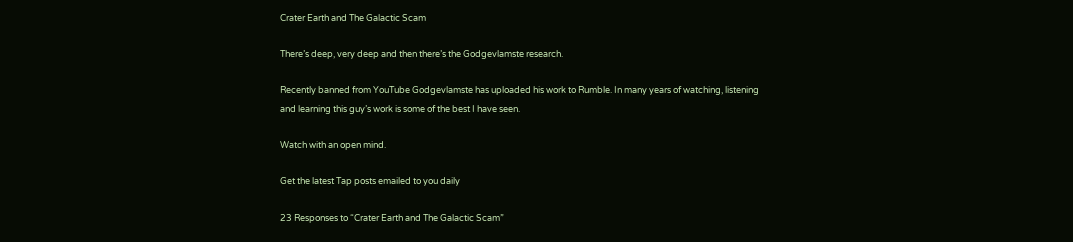Crater Earth and The Galactic Scam

There’s deep, very deep and then there’s the Godgevlamste research.

Recently banned from YouTube Godgevlamste has uploaded his work to Rumble. In many years of watching, listening and learning this guy’s work is some of the best I have seen.

Watch with an open mind.

Get the latest Tap posts emailed to you daily

23 Responses to “Crater Earth and The Galactic Scam”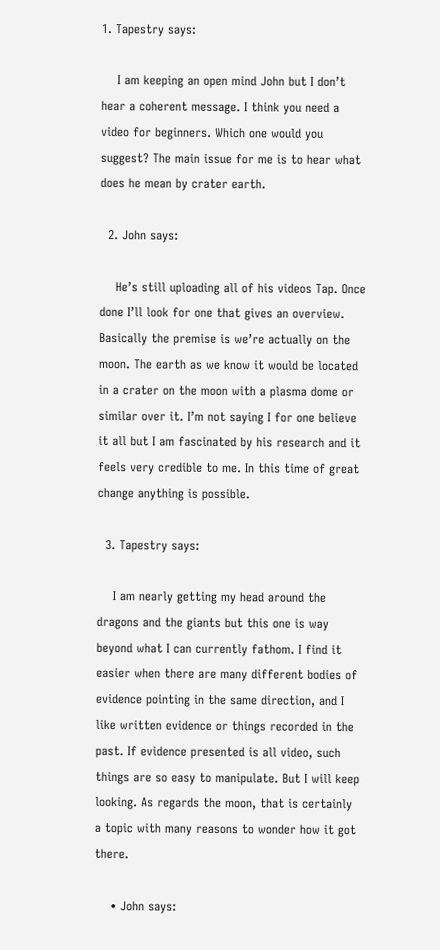1. Tapestry says:

    I am keeping an open mind John but I don’t hear a coherent message. I think you need a video for beginners. Which one would you suggest? The main issue for me is to hear what does he mean by crater earth.

  2. John says:

    He’s still uploading all of his videos Tap. Once done I’ll look for one that gives an overview. Basically the premise is we’re actually on the moon. The earth as we know it would be located in a crater on the moon with a plasma dome or similar over it. I’m not saying I for one believe it all but I am fascinated by his research and it feels very credible to me. In this time of great change anything is possible.

  3. Tapestry says:

    I am nearly getting my head around the dragons and the giants but this one is way beyond what I can currently fathom. I find it easier when there are many different bodies of evidence pointing in the same direction, and I like written evidence or things recorded in the past. If evidence presented is all video, such things are so easy to manipulate. But I will keep looking. As regards the moon, that is certainly a topic with many reasons to wonder how it got there.

    • John says: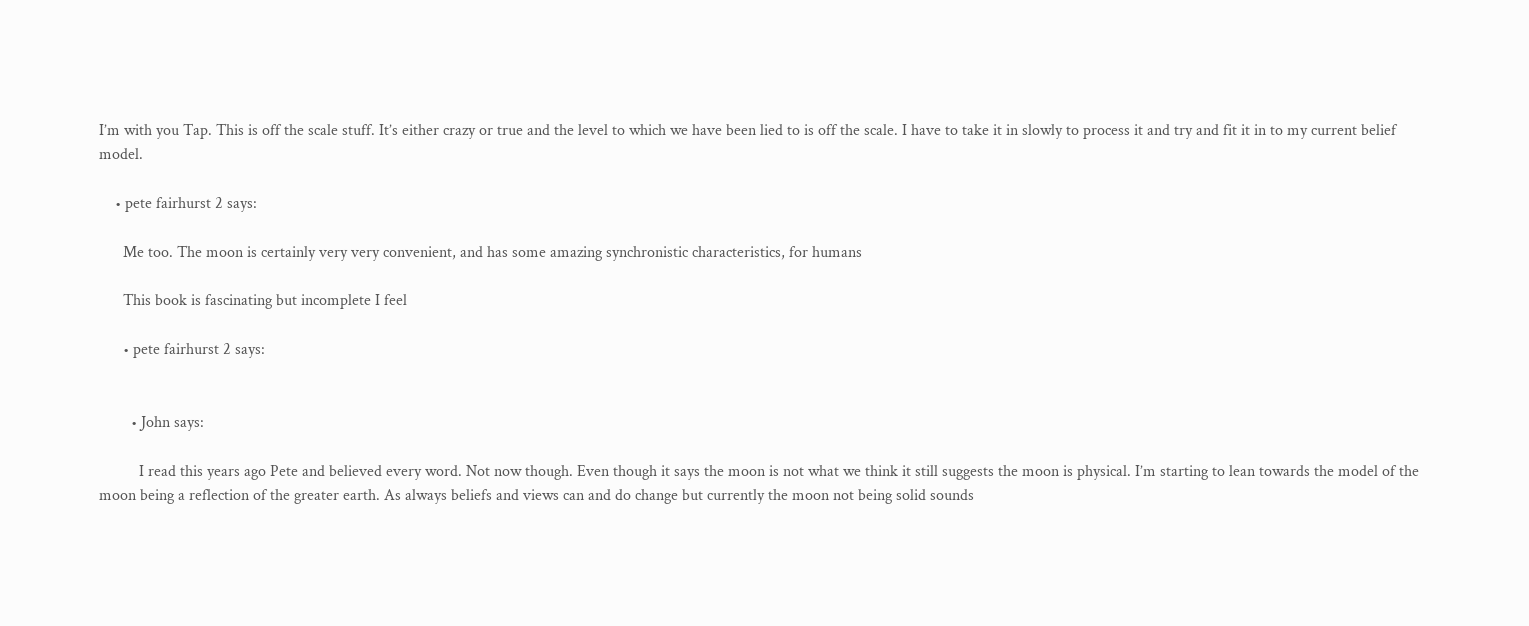I’m with you Tap. This is off the scale stuff. It’s either crazy or true and the level to which we have been lied to is off the scale. I have to take it in slowly to process it and try and fit it in to my current belief model.

    • pete fairhurst 2 says:

      Me too. The moon is certainly very very convenient, and has some amazing synchronistic characteristics, for humans

      This book is fascinating but incomplete I feel

      • pete fairhurst 2 says:


        • John says:

          I read this years ago Pete and believed every word. Not now though. Even though it says the moon is not what we think it still suggests the moon is physical. I’m starting to lean towards the model of the moon being a reflection of the greater earth. As always beliefs and views can and do change but currently the moon not being solid sounds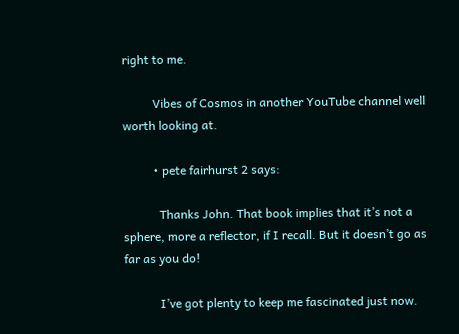right to me.

          Vibes of Cosmos in another YouTube channel well worth looking at.

          • pete fairhurst 2 says:

            Thanks John. That book implies that it’s not a sphere, more a reflector, if I recall. But it doesn’t go as far as you do!

            I’ve got plenty to keep me fascinated just now.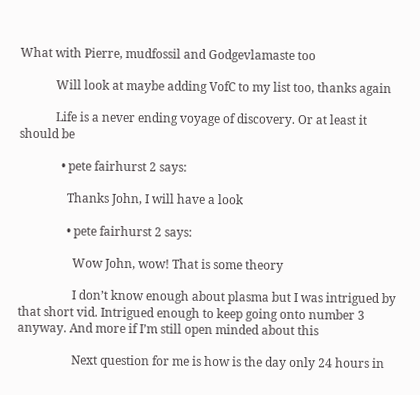What with Pierre, mudfossil and Godgevlamaste too

            Will look at maybe adding VofC to my list too, thanks again

            Life is a never ending voyage of discovery. Or at least it should be

              • pete fairhurst 2 says:

                Thanks John, I will have a look

                • pete fairhurst 2 says:

                  Wow John, wow! That is some theory

                  I don’t know enough about plasma but I was intrigued by that short vid. Intrigued enough to keep going onto number 3 anyway. And more if I’m still open minded about this

                  Next question for me is how is the day only 24 hours in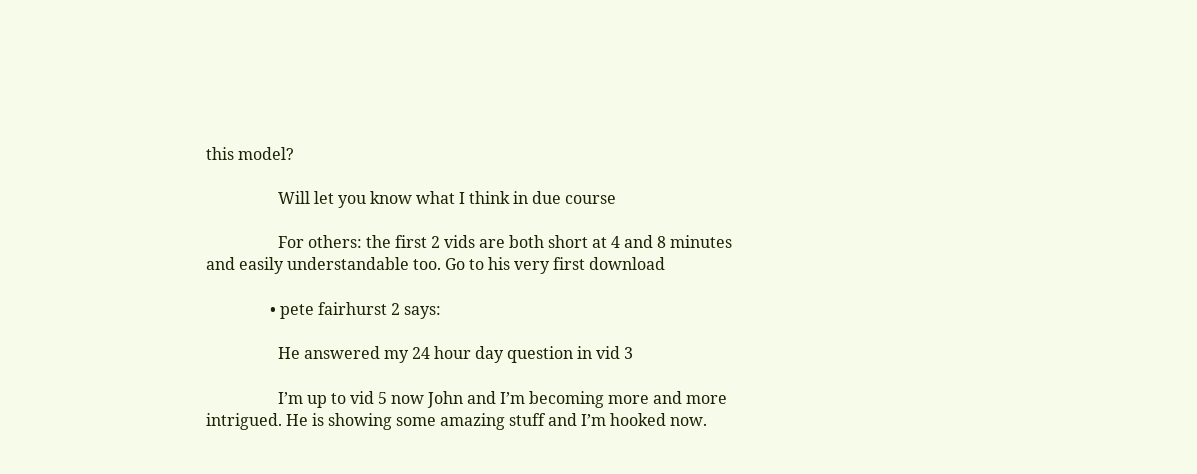this model?

                  Will let you know what I think in due course

                  For others: the first 2 vids are both short at 4 and 8 minutes and easily understandable too. Go to his very first download

                • pete fairhurst 2 says:

                  He answered my 24 hour day question in vid 3

                  I’m up to vid 5 now John and I’m becoming more and more intrigued. He is showing some amazing stuff and I’m hooked now.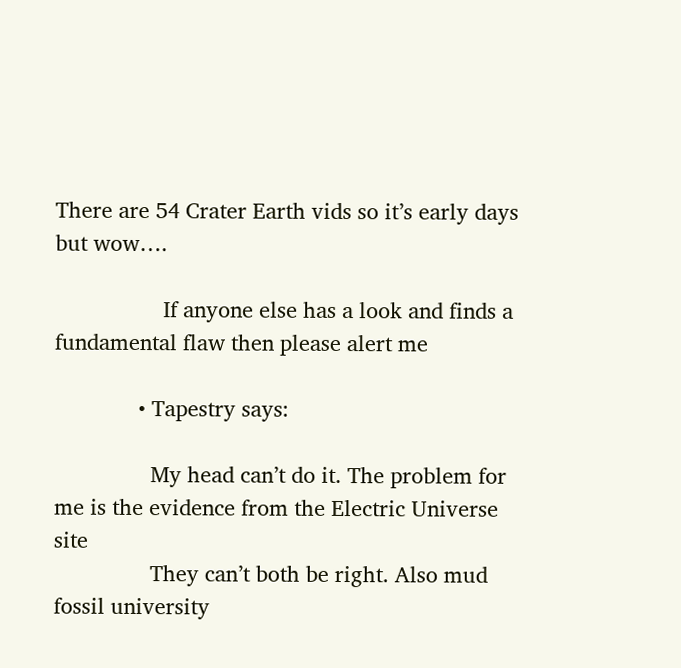There are 54 Crater Earth vids so it’s early days but wow….

                  If anyone else has a look and finds a fundamental flaw then please alert me

              • Tapestry says:

                My head can’t do it. The problem for me is the evidence from the Electric Universe site
                They can’t both be right. Also mud fossil university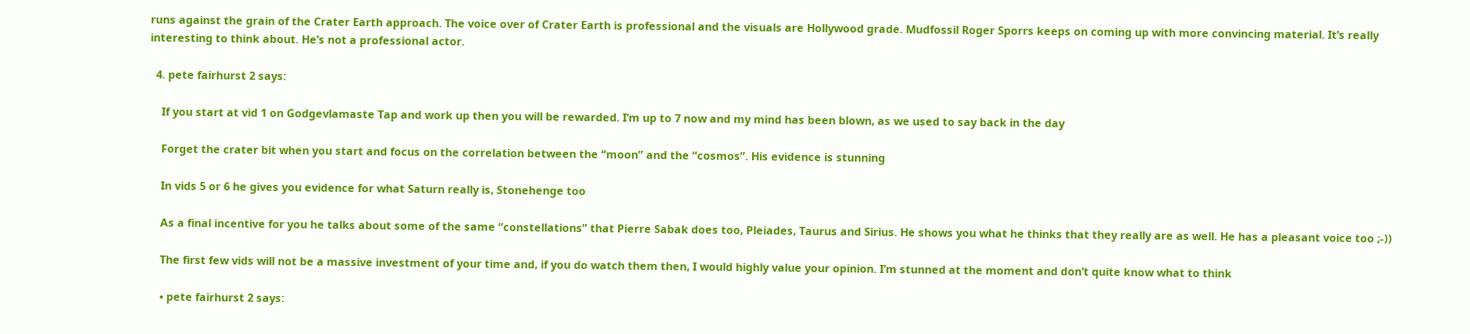runs against the grain of the Crater Earth approach. The voice over of Crater Earth is professional and the visuals are Hollywood grade. Mudfossil Roger Sporrs keeps on coming up with more convincing material. It’s really interesting to think about. He’s not a professional actor.

  4. pete fairhurst 2 says:

    If you start at vid 1 on Godgevlamaste Tap and work up then you will be rewarded. I’m up to 7 now and my mind has been blown, as we used to say back in the day

    Forget the crater bit when you start and focus on the correlation between the “moon” and the “cosmos”. His evidence is stunning

    In vids 5 or 6 he gives you evidence for what Saturn really is, Stonehenge too

    As a final incentive for you he talks about some of the same “constellations” that Pierre Sabak does too, Pleiades, Taurus and Sirius. He shows you what he thinks that they really are as well. He has a pleasant voice too ;-))

    The first few vids will not be a massive investment of your time and, if you do watch them then, I would highly value your opinion. I’m stunned at the moment and don’t quite know what to think

    • pete fairhurst 2 says: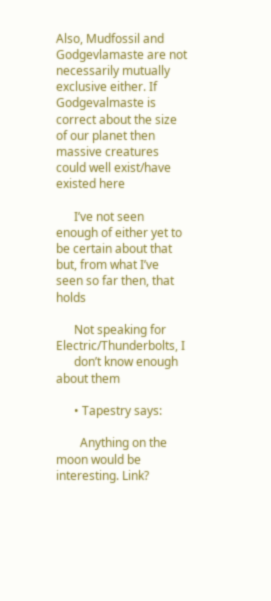Also, Mudfossil and Godgevlamaste are not necessarily mutually exclusive either. If Godgevalmaste is correct about the size of our planet then massive creatures could well exist/have existed here

      I’ve not seen enough of either yet to be certain about that but, from what I’ve seen so far then, that holds

      Not speaking for Electric/Thunderbolts, I
      don’t know enough about them

      • Tapestry says:

        Anything on the moon would be interesting. Link?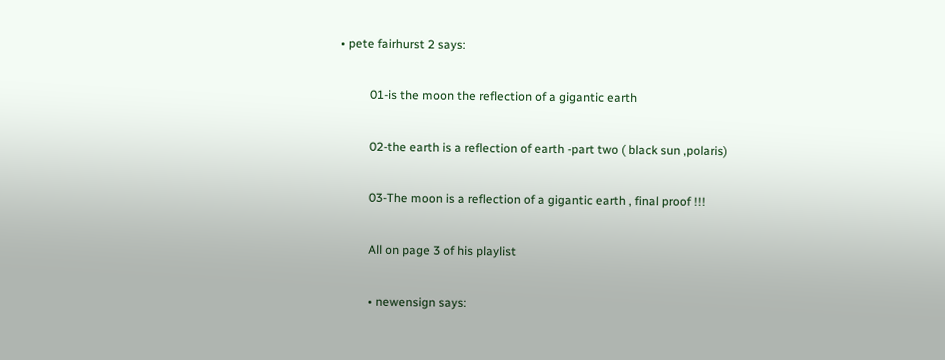• pete fairhurst 2 says:

          01-is the moon the reflection of a gigantic earth

          02-the earth is a reflection of earth -part two ( black sun ,polaris)

          03-The moon is a reflection of a gigantic earth , final proof !!!

          All on page 3 of his playlist

          • newensign says: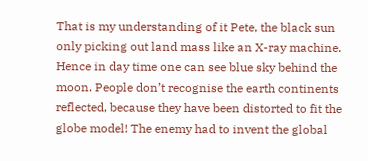That is my understanding of it Pete, the black sun only picking out land mass like an X-ray machine. Hence in day time one can see blue sky behind the moon. People don’t recognise the earth continents reflected, because they have been distorted to fit the globe model! The enemy had to invent the global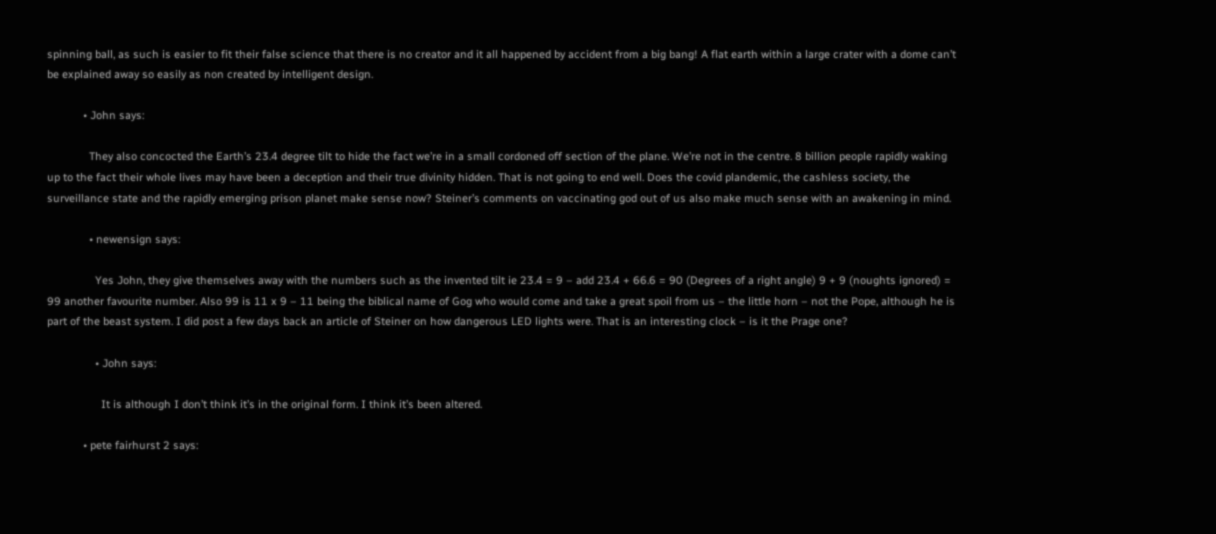spinning ball, as such is easier to fit their false science that there is no creator and it all happened by accident from a big bang! A flat earth within a large crater with a dome can’t be explained away so easily as non created by intelligent design.

            • John says:

              They also concocted the Earth’s 23.4 degree tilt to hide the fact we’re in a small cordoned off section of the plane. We’re not in the centre. 8 billion people rapidly waking up to the fact their whole lives may have been a deception and their true divinity hidden. That is not going to end well. Does the covid plandemic, the cashless society, the surveillance state and the rapidly emerging prison planet make sense now? Steiner’s comments on vaccinating god out of us also make much sense with an awakening in mind.

              • newensign says:

                Yes John, they give themselves away with the numbers such as the invented tilt ie 23.4 = 9 – add 23.4 + 66.6 = 90 (Degrees of a right angle) 9 + 9 (noughts ignored) = 99 another favourite number. Also 99 is 11 x 9 – 11 being the biblical name of Gog who would come and take a great spoil from us – the little horn – not the Pope, although he is part of the beast system. I did post a few days back an article of Steiner on how dangerous LED lights were. That is an interesting clock – is it the Prage one?

                • John says:

                  It is although I don’t think it’s in the original form. I think it’s been altered.

            • pete fairhurst 2 says: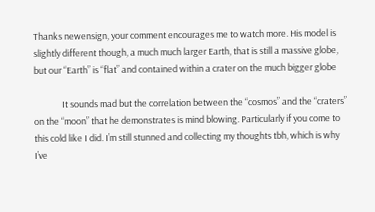Thanks newensign, your comment encourages me to watch more. His model is slightly different though, a much much larger Earth, that is still a massive globe, but our “Earth” is “flat” and contained within a crater on the much bigger globe

              It sounds mad but the correlation between the “cosmos” and the “craters” on the “moon” that he demonstrates is mind blowing. Particularly if you come to this cold like I did. I’m still stunned and collecting my thoughts tbh, which is why I’ve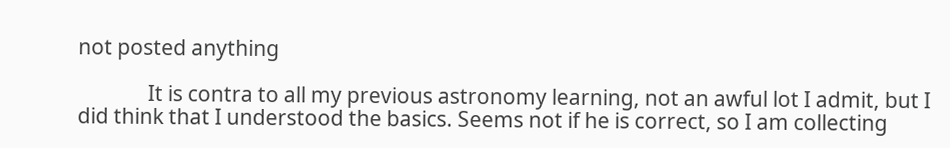not posted anything

              It is contra to all my previous astronomy learning, not an awful lot I admit, but I did think that I understood the basics. Seems not if he is correct, so I am collecting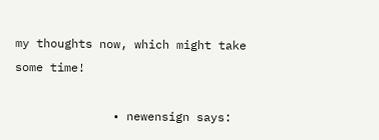my thoughts now, which might take some time!

              • newensign says: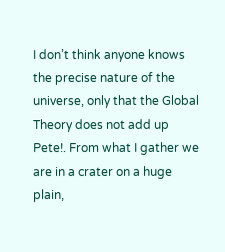I don’t think anyone knows the precise nature of the universe, only that the Global Theory does not add up Pete!. From what I gather we are in a crater on a huge plain,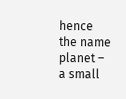hence the name planet – a small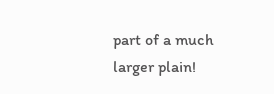part of a much larger plain!